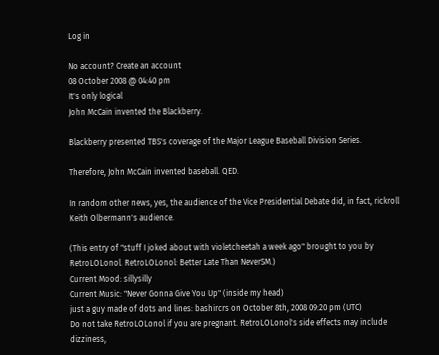Log in

No account? Create an account
08 October 2008 @ 04:40 pm
It's only logical
John McCain invented the Blackberry.

Blackberry presented TBS's coverage of the Major League Baseball Division Series.

Therefore, John McCain invented baseball. QED.

In random other news, yes, the audience of the Vice Presidential Debate did, in fact, rickroll Keith Olbermann's audience.

(This entry of "stuff I joked about with violetcheetah a week ago" brought to you by RetroLOLonol. RetroLOLonol: Better Late Than NeverSM.)
Current Mood: sillysilly
Current Music: "Never Gonna Give You Up" (inside my head)
just a guy made of dots and lines: bashircrs on October 8th, 2008 09:20 pm (UTC)
Do not take RetroLOLonol if you are pregnant. RetroLOLonol's side effects may include dizziness,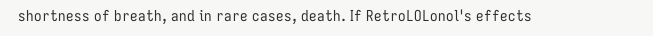shortness of breath, and in rare cases, death. If RetroLOLonol's effects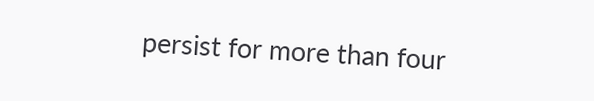persist for more than four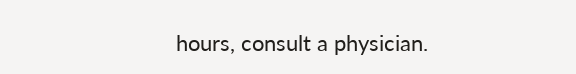hours, consult a physician.